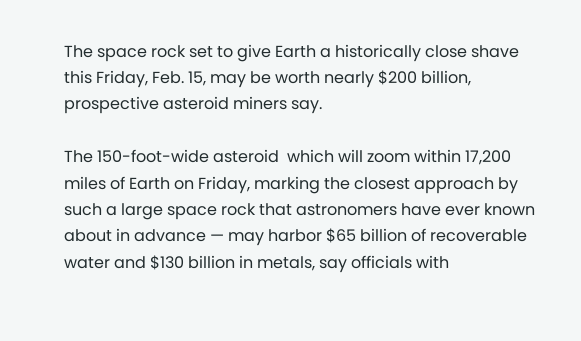The space rock set to give Earth a historically close shave this Friday, Feb. 15, may be worth nearly $200 billion, prospective asteroid miners say.

The 150-foot-wide asteroid  which will zoom within 17,200 miles of Earth on Friday, marking the closest approach by such a large space rock that astronomers have ever known about in advance — may harbor $65 billion of recoverable water and $130 billion in metals, say officials with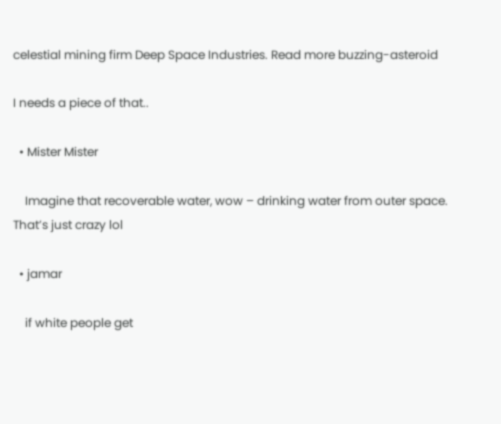celestial mining firm Deep Space Industries. Read more buzzing-asteroid

I needs a piece of that..

  • Mister Mister

    Imagine that recoverable water, wow – drinking water from outer space. That’s just crazy lol

  • jamar

    if white people get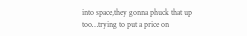into space,they gonna phuck that up too…trying to put a price on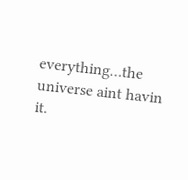everything…the universe aint havin it.